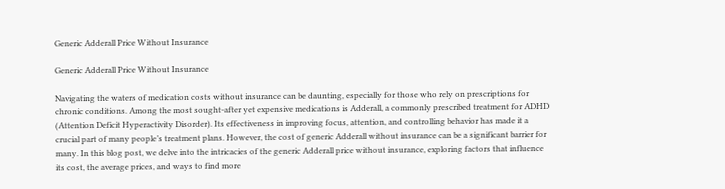Generic Adderall Price Without Insurance

Generic Adderall Price Without Insurance

Navigating the waters of medication costs without insurance can be daunting, especially for those who rely on prescriptions for chronic conditions. Among the most sought-after yet expensive medications is Adderall, a commonly prescribed treatment for ADHD (Attention Deficit Hyperactivity Disorder). Its effectiveness in improving focus, attention, and controlling behavior has made it a crucial part of many people’s treatment plans. However, the cost of generic Adderall without insurance can be a significant barrier for many. In this blog post, we delve into the intricacies of the generic Adderall price without insurance, exploring factors that influence its cost, the average prices, and ways to find more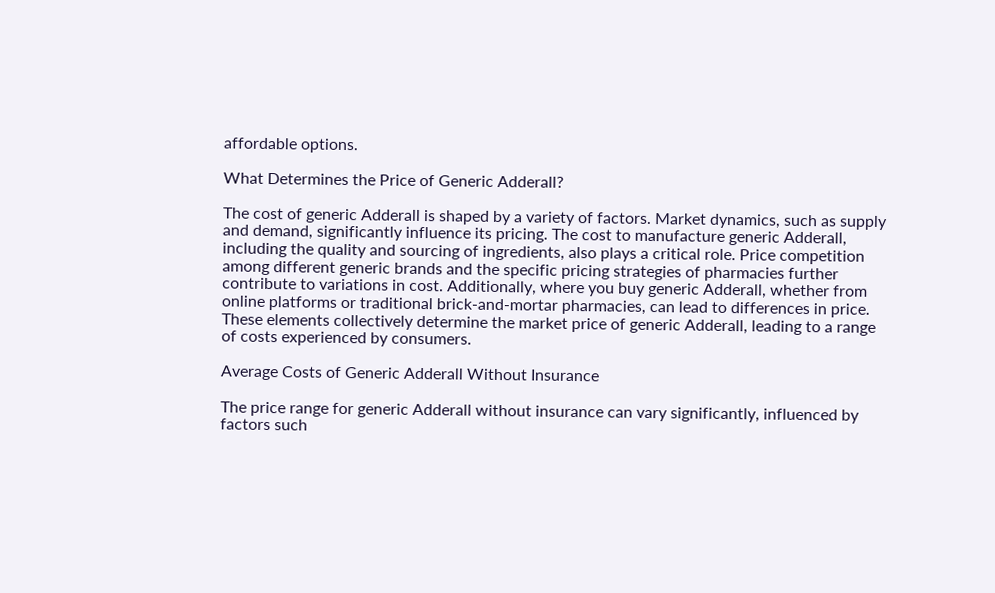affordable options.

What Determines the Price of Generic Adderall?

The cost of generic Adderall is shaped by a variety of factors. Market dynamics, such as supply and demand, significantly influence its pricing. The cost to manufacture generic Adderall, including the quality and sourcing of ingredients, also plays a critical role. Price competition among different generic brands and the specific pricing strategies of pharmacies further contribute to variations in cost. Additionally, where you buy generic Adderall, whether from online platforms or traditional brick-and-mortar pharmacies, can lead to differences in price. These elements collectively determine the market price of generic Adderall, leading to a range of costs experienced by consumers.

Average Costs of Generic Adderall Without Insurance

The price range for generic Adderall without insurance can vary significantly, influenced by factors such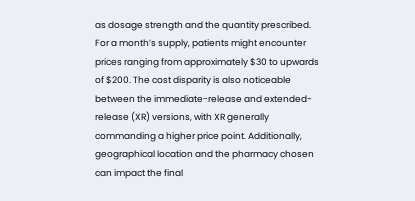as dosage strength and the quantity prescribed. For a month’s supply, patients might encounter prices ranging from approximately $30 to upwards of $200. The cost disparity is also noticeable between the immediate-release and extended-release (XR) versions, with XR generally commanding a higher price point. Additionally, geographical location and the pharmacy chosen can impact the final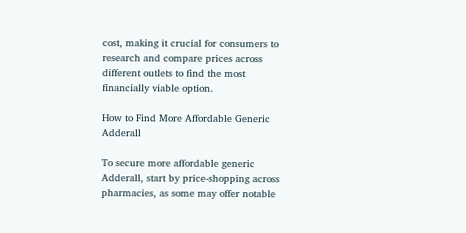cost, making it crucial for consumers to research and compare prices across different outlets to find the most financially viable option.

How to Find More Affordable Generic Adderall

To secure more affordable generic Adderall, start by price-shopping across pharmacies, as some may offer notable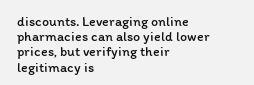discounts. Leveraging online pharmacies can also yield lower prices, but verifying their legitimacy is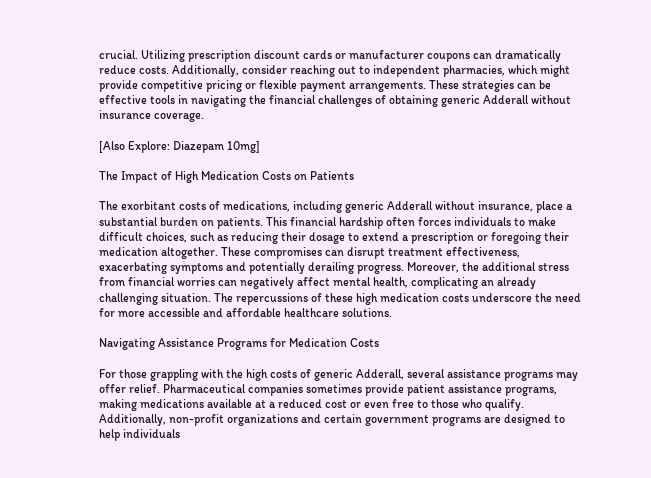crucial. Utilizing prescription discount cards or manufacturer coupons can dramatically reduce costs. Additionally, consider reaching out to independent pharmacies, which might provide competitive pricing or flexible payment arrangements. These strategies can be effective tools in navigating the financial challenges of obtaining generic Adderall without insurance coverage.

[Also Explore: Diazepam 10mg]

The Impact of High Medication Costs on Patients

The exorbitant costs of medications, including generic Adderall without insurance, place a substantial burden on patients. This financial hardship often forces individuals to make difficult choices, such as reducing their dosage to extend a prescription or foregoing their medication altogether. These compromises can disrupt treatment effectiveness, exacerbating symptoms and potentially derailing progress. Moreover, the additional stress from financial worries can negatively affect mental health, complicating an already challenging situation. The repercussions of these high medication costs underscore the need for more accessible and affordable healthcare solutions.

Navigating Assistance Programs for Medication Costs

For those grappling with the high costs of generic Adderall, several assistance programs may offer relief. Pharmaceutical companies sometimes provide patient assistance programs, making medications available at a reduced cost or even free to those who qualify. Additionally, non-profit organizations and certain government programs are designed to help individuals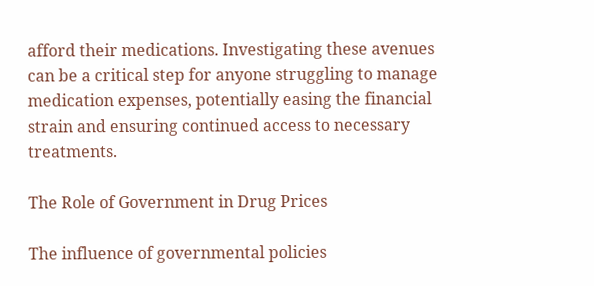afford their medications. Investigating these avenues can be a critical step for anyone struggling to manage medication expenses, potentially easing the financial strain and ensuring continued access to necessary treatments.

The Role of Government in Drug Prices

The influence of governmental policies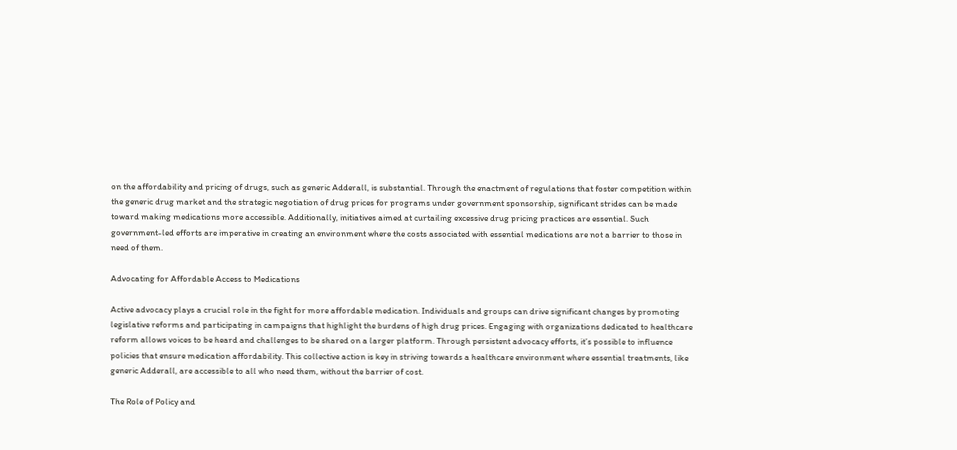on the affordability and pricing of drugs, such as generic Adderall, is substantial. Through the enactment of regulations that foster competition within the generic drug market and the strategic negotiation of drug prices for programs under government sponsorship, significant strides can be made toward making medications more accessible. Additionally, initiatives aimed at curtailing excessive drug pricing practices are essential. Such government-led efforts are imperative in creating an environment where the costs associated with essential medications are not a barrier to those in need of them.

Advocating for Affordable Access to Medications

Active advocacy plays a crucial role in the fight for more affordable medication. Individuals and groups can drive significant changes by promoting legislative reforms and participating in campaigns that highlight the burdens of high drug prices. Engaging with organizations dedicated to healthcare reform allows voices to be heard and challenges to be shared on a larger platform. Through persistent advocacy efforts, it’s possible to influence policies that ensure medication affordability. This collective action is key in striving towards a healthcare environment where essential treatments, like generic Adderall, are accessible to all who need them, without the barrier of cost.

The Role of Policy and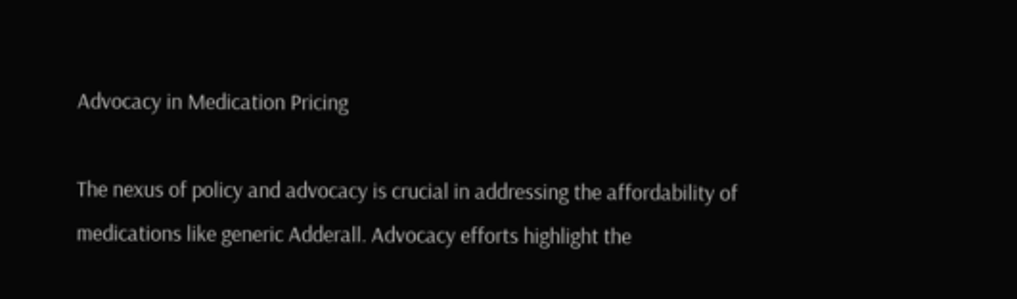Advocacy in Medication Pricing

The nexus of policy and advocacy is crucial in addressing the affordability of medications like generic Adderall. Advocacy efforts highlight the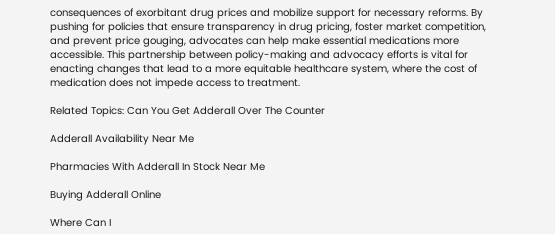consequences of exorbitant drug prices and mobilize support for necessary reforms. By pushing for policies that ensure transparency in drug pricing, foster market competition, and prevent price gouging, advocates can help make essential medications more accessible. This partnership between policy-making and advocacy efforts is vital for enacting changes that lead to a more equitable healthcare system, where the cost of medication does not impede access to treatment.

Related Topics: Can You Get Adderall Over The Counter

Adderall Availability Near Me

Pharmacies With Adderall In Stock Near Me

Buying Adderall Online

Where Can I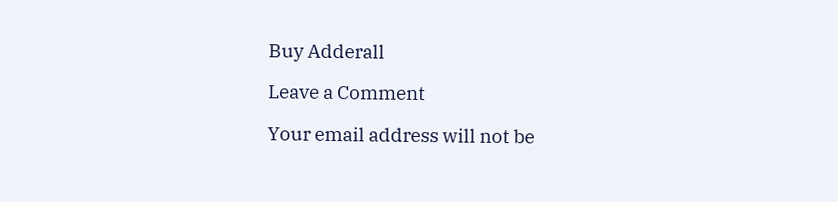Buy Adderall

Leave a Comment

Your email address will not be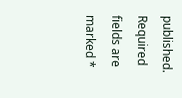published. Required fields are marked *